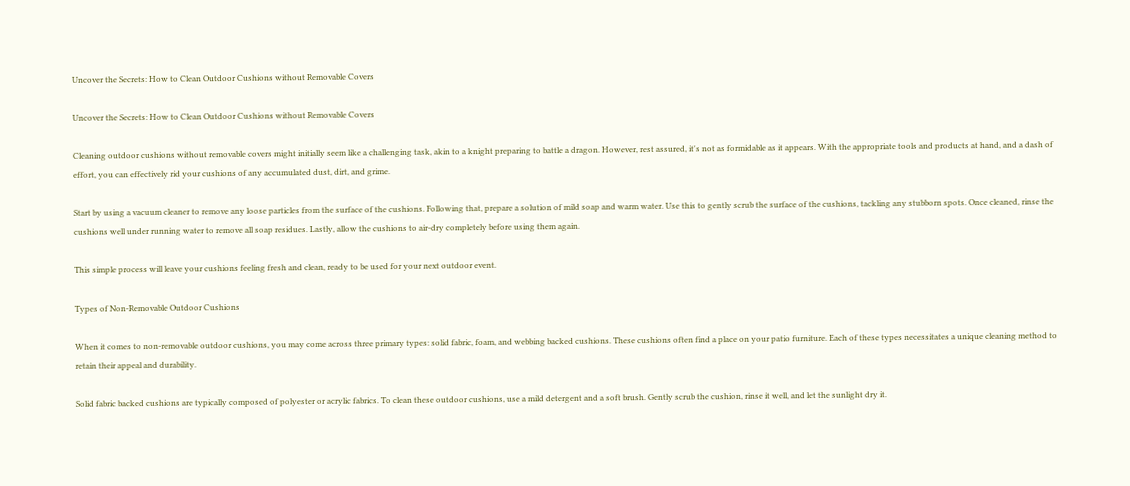Uncover the Secrets: How to Clean Outdoor Cushions without Removable Covers

Uncover the Secrets: How to Clean Outdoor Cushions without Removable Covers

Cleaning outdoor cushions without removable covers might initially seem like a challenging task, akin to a knight preparing to battle a dragon. However, rest assured, it's not as formidable as it appears. With the appropriate tools and products at hand, and a dash of effort, you can effectively rid your cushions of any accumulated dust, dirt, and grime.

Start by using a vacuum cleaner to remove any loose particles from the surface of the cushions. Following that, prepare a solution of mild soap and warm water. Use this to gently scrub the surface of the cushions, tackling any stubborn spots. Once cleaned, rinse the cushions well under running water to remove all soap residues. Lastly, allow the cushions to air-dry completely before using them again.

This simple process will leave your cushions feeling fresh and clean, ready to be used for your next outdoor event.

Types of Non-Removable Outdoor Cushions

When it comes to non-removable outdoor cushions, you may come across three primary types: solid fabric, foam, and webbing backed cushions. These cushions often find a place on your patio furniture. Each of these types necessitates a unique cleaning method to retain their appeal and durability.

Solid fabric backed cushions are typically composed of polyester or acrylic fabrics. To clean these outdoor cushions, use a mild detergent and a soft brush. Gently scrub the cushion, rinse it well, and let the sunlight dry it.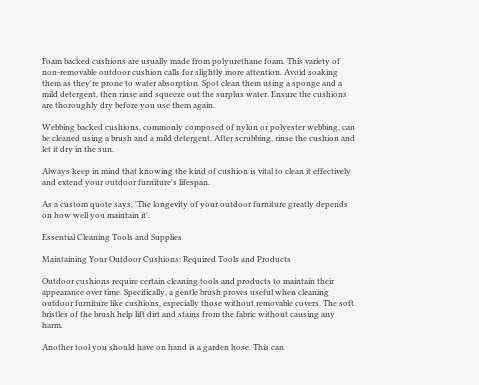Foam backed cushions are usually made from polyurethane foam. This variety of non-removable outdoor cushion calls for slightly more attention. Avoid soaking them as they're prone to water absorption. Spot clean them using a sponge and a mild detergent, then rinse and squeeze out the surplus water. Ensure the cushions are thoroughly dry before you use them again.

Webbing backed cushions, commonly composed of nylon or polyester webbing, can be cleaned using a brush and a mild detergent. After scrubbing, rinse the cushion and let it dry in the sun.

Always keep in mind that knowing the kind of cushion is vital to clean it effectively and extend your outdoor furniture's lifespan.

As a custom quote says, 'The longevity of your outdoor furniture greatly depends on how well you maintain it'.

Essential Cleaning Tools and Supplies

Maintaining Your Outdoor Cushions: Required Tools and Products

Outdoor cushions require certain cleaning tools and products to maintain their appearance over time. Specifically, a gentle brush proves useful when cleaning outdoor furniture like cushions, especially those without removable covers. The soft bristles of the brush help lift dirt and stains from the fabric without causing any harm.

Another tool you should have on hand is a garden hose. This can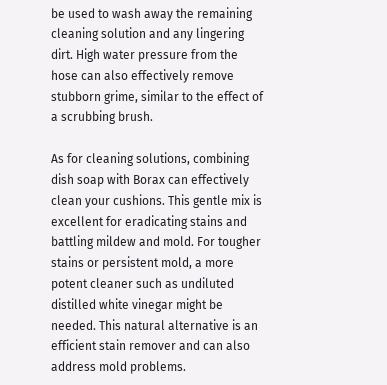be used to wash away the remaining cleaning solution and any lingering dirt. High water pressure from the hose can also effectively remove stubborn grime, similar to the effect of a scrubbing brush.

As for cleaning solutions, combining dish soap with Borax can effectively clean your cushions. This gentle mix is excellent for eradicating stains and battling mildew and mold. For tougher stains or persistent mold, a more potent cleaner such as undiluted distilled white vinegar might be needed. This natural alternative is an efficient stain remover and can also address mold problems.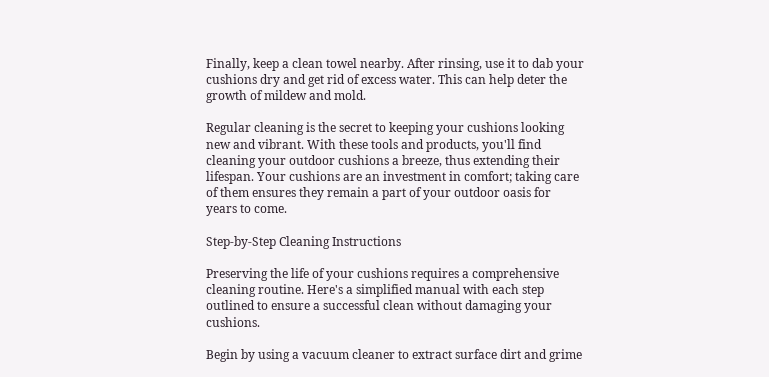Finally, keep a clean towel nearby. After rinsing, use it to dab your cushions dry and get rid of excess water. This can help deter the growth of mildew and mold.

Regular cleaning is the secret to keeping your cushions looking new and vibrant. With these tools and products, you'll find cleaning your outdoor cushions a breeze, thus extending their lifespan. Your cushions are an investment in comfort; taking care of them ensures they remain a part of your outdoor oasis for years to come.

Step-by-Step Cleaning Instructions

Preserving the life of your cushions requires a comprehensive cleaning routine. Here's a simplified manual with each step outlined to ensure a successful clean without damaging your cushions.

Begin by using a vacuum cleaner to extract surface dirt and grime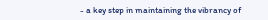- a key step in maintaining the vibrancy of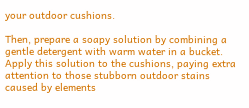your outdoor cushions.

Then, prepare a soapy solution by combining a gentle detergent with warm water in a bucket. Apply this solution to the cushions, paying extra attention to those stubborn outdoor stains caused by elements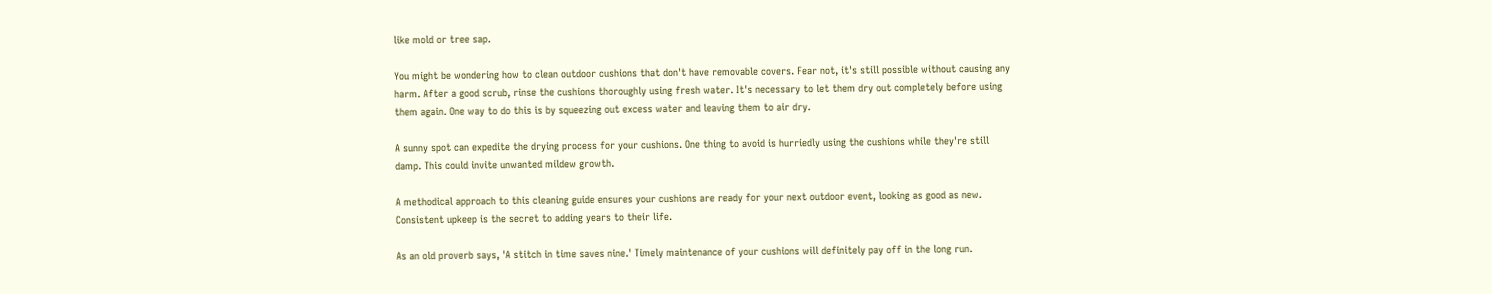like mold or tree sap.

You might be wondering how to clean outdoor cushions that don't have removable covers. Fear not, it's still possible without causing any harm. After a good scrub, rinse the cushions thoroughly using fresh water. It's necessary to let them dry out completely before using them again. One way to do this is by squeezing out excess water and leaving them to air dry.

A sunny spot can expedite the drying process for your cushions. One thing to avoid is hurriedly using the cushions while they're still damp. This could invite unwanted mildew growth.

A methodical approach to this cleaning guide ensures your cushions are ready for your next outdoor event, looking as good as new. Consistent upkeep is the secret to adding years to their life.

As an old proverb says, 'A stitch in time saves nine.' Timely maintenance of your cushions will definitely pay off in the long run.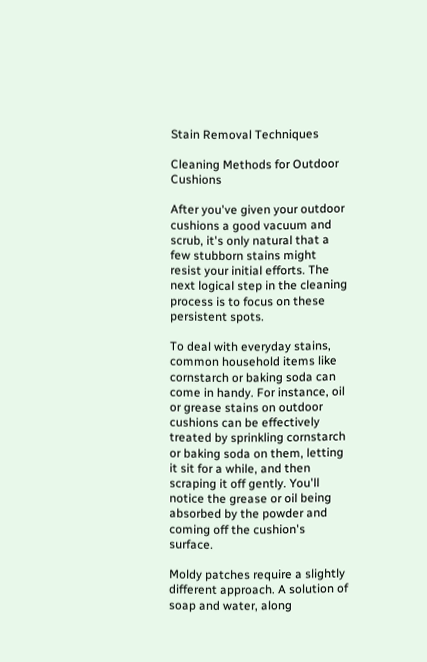Stain Removal Techniques

Cleaning Methods for Outdoor Cushions

After you've given your outdoor cushions a good vacuum and scrub, it's only natural that a few stubborn stains might resist your initial efforts. The next logical step in the cleaning process is to focus on these persistent spots.

To deal with everyday stains, common household items like cornstarch or baking soda can come in handy. For instance, oil or grease stains on outdoor cushions can be effectively treated by sprinkling cornstarch or baking soda on them, letting it sit for a while, and then scraping it off gently. You'll notice the grease or oil being absorbed by the powder and coming off the cushion's surface.

Moldy patches require a slightly different approach. A solution of soap and water, along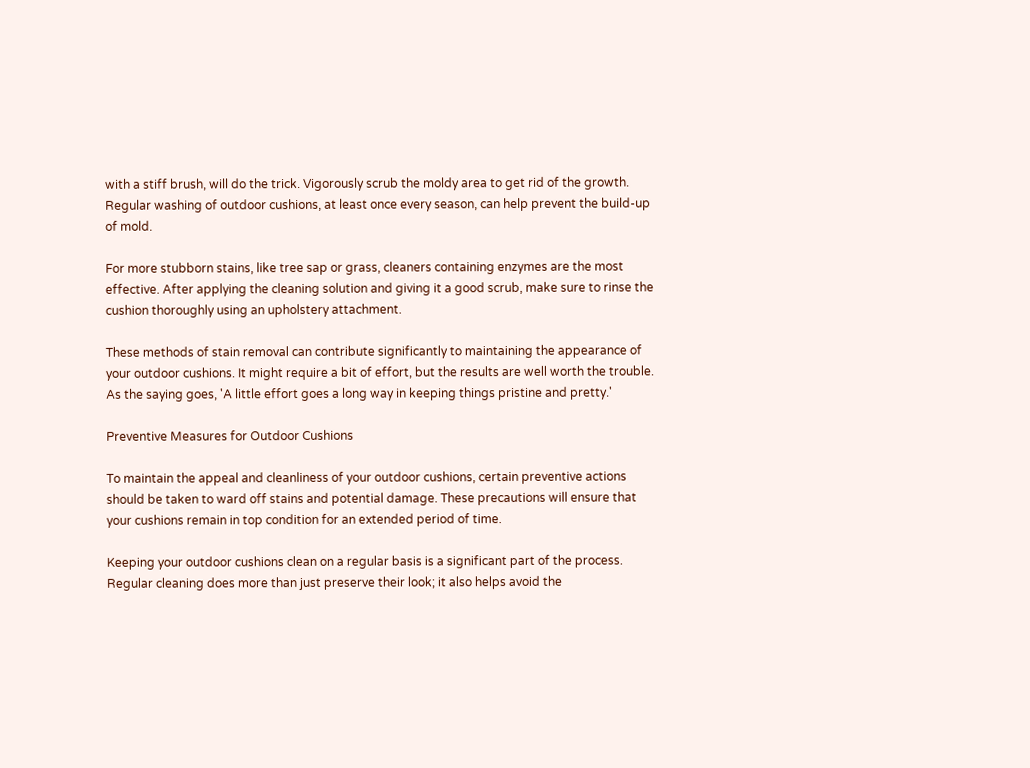with a stiff brush, will do the trick. Vigorously scrub the moldy area to get rid of the growth. Regular washing of outdoor cushions, at least once every season, can help prevent the build-up of mold.

For more stubborn stains, like tree sap or grass, cleaners containing enzymes are the most effective. After applying the cleaning solution and giving it a good scrub, make sure to rinse the cushion thoroughly using an upholstery attachment.

These methods of stain removal can contribute significantly to maintaining the appearance of your outdoor cushions. It might require a bit of effort, but the results are well worth the trouble. As the saying goes, 'A little effort goes a long way in keeping things pristine and pretty.'

Preventive Measures for Outdoor Cushions

To maintain the appeal and cleanliness of your outdoor cushions, certain preventive actions should be taken to ward off stains and potential damage. These precautions will ensure that your cushions remain in top condition for an extended period of time.

Keeping your outdoor cushions clean on a regular basis is a significant part of the process. Regular cleaning does more than just preserve their look; it also helps avoid the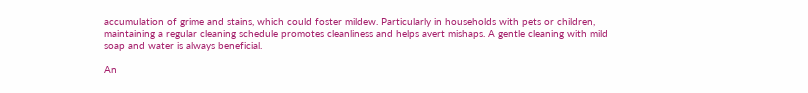accumulation of grime and stains, which could foster mildew. Particularly in households with pets or children, maintaining a regular cleaning schedule promotes cleanliness and helps avert mishaps. A gentle cleaning with mild soap and water is always beneficial.

An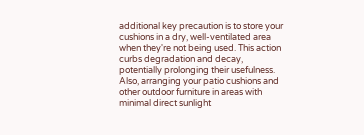additional key precaution is to store your cushions in a dry, well-ventilated area when they're not being used. This action curbs degradation and decay, potentially prolonging their usefulness. Also, arranging your patio cushions and other outdoor furniture in areas with minimal direct sunlight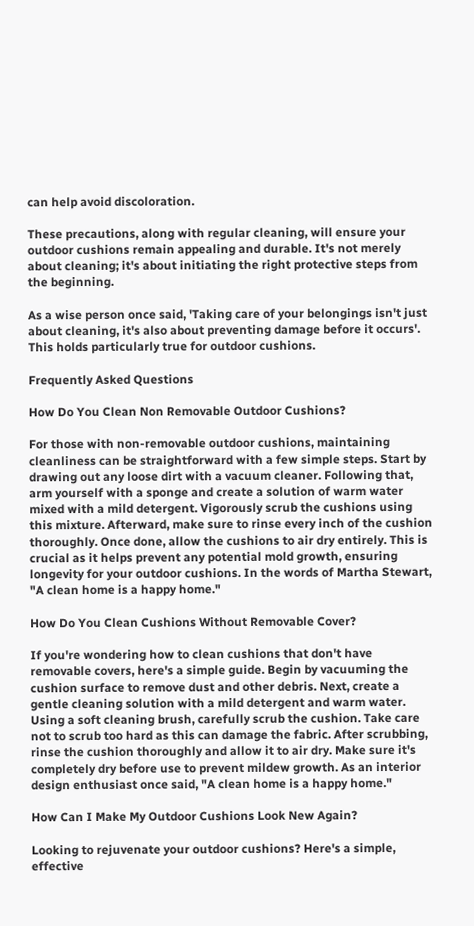can help avoid discoloration.

These precautions, along with regular cleaning, will ensure your outdoor cushions remain appealing and durable. It's not merely about cleaning; it's about initiating the right protective steps from the beginning.

As a wise person once said, 'Taking care of your belongings isn't just about cleaning, it's also about preventing damage before it occurs'. This holds particularly true for outdoor cushions.

Frequently Asked Questions

How Do You Clean Non Removable Outdoor Cushions?

For those with non-removable outdoor cushions, maintaining cleanliness can be straightforward with a few simple steps. Start by drawing out any loose dirt with a vacuum cleaner. Following that, arm yourself with a sponge and create a solution of warm water mixed with a mild detergent. Vigorously scrub the cushions using this mixture. Afterward, make sure to rinse every inch of the cushion thoroughly. Once done, allow the cushions to air dry entirely. This is crucial as it helps prevent any potential mold growth, ensuring longevity for your outdoor cushions. In the words of Martha Stewart, "A clean home is a happy home."

How Do You Clean Cushions Without Removable Cover?

If you're wondering how to clean cushions that don't have removable covers, here's a simple guide. Begin by vacuuming the cushion surface to remove dust and other debris. Next, create a gentle cleaning solution with a mild detergent and warm water. Using a soft cleaning brush, carefully scrub the cushion. Take care not to scrub too hard as this can damage the fabric. After scrubbing, rinse the cushion thoroughly and allow it to air dry. Make sure it's completely dry before use to prevent mildew growth. As an interior design enthusiast once said, "A clean home is a happy home."

How Can I Make My Outdoor Cushions Look New Again?

Looking to rejuvenate your outdoor cushions? Here's a simple, effective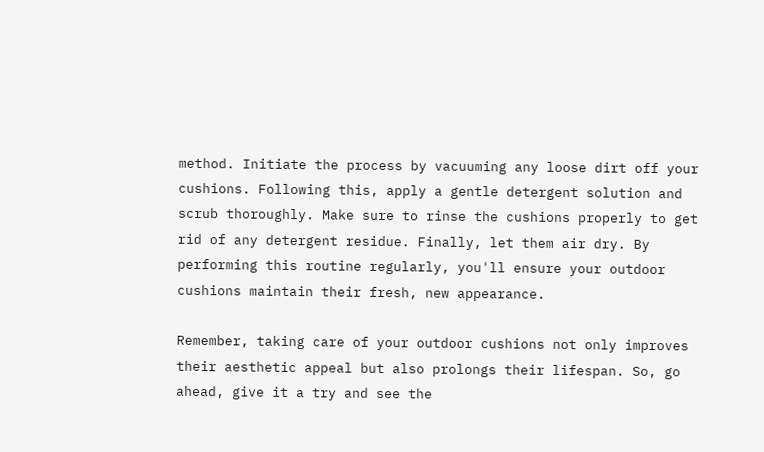method. Initiate the process by vacuuming any loose dirt off your cushions. Following this, apply a gentle detergent solution and scrub thoroughly. Make sure to rinse the cushions properly to get rid of any detergent residue. Finally, let them air dry. By performing this routine regularly, you'll ensure your outdoor cushions maintain their fresh, new appearance.

Remember, taking care of your outdoor cushions not only improves their aesthetic appeal but also prolongs their lifespan. So, go ahead, give it a try and see the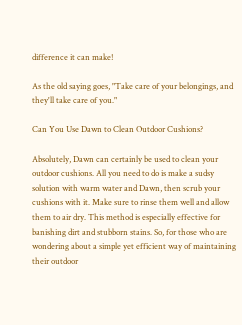difference it can make!

As the old saying goes, "Take care of your belongings, and they'll take care of you."

Can You Use Dawn to Clean Outdoor Cushions?

Absolutely, Dawn can certainly be used to clean your outdoor cushions. All you need to do is make a sudsy solution with warm water and Dawn, then scrub your cushions with it. Make sure to rinse them well and allow them to air dry. This method is especially effective for banishing dirt and stubborn stains. So, for those who are wondering about a simple yet efficient way of maintaining their outdoor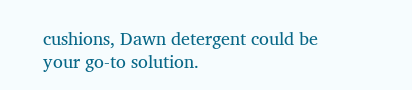cushions, Dawn detergent could be your go-to solution.